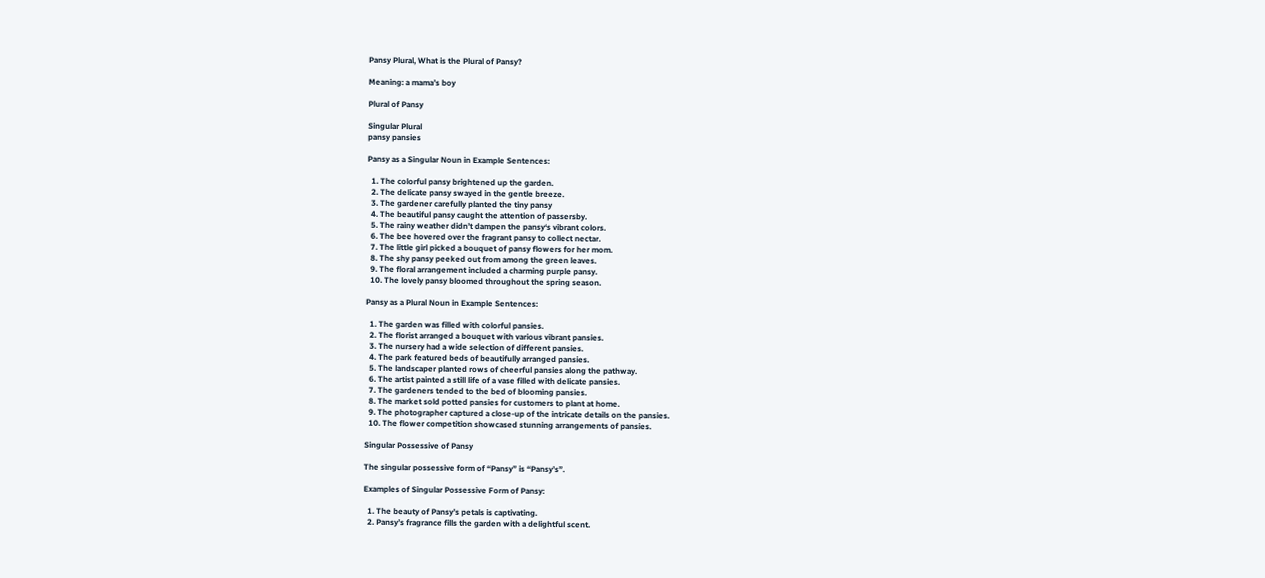Pansy Plural, What is the Plural of Pansy?

Meaning: a mama’s boy

Plural of Pansy

Singular Plural
pansy pansies

Pansy as a Singular Noun in Example Sentences:

  1. The colorful pansy brightened up the garden.
  2. The delicate pansy swayed in the gentle breeze.
  3. The gardener carefully planted the tiny pansy
  4. The beautiful pansy caught the attention of passersby.
  5. The rainy weather didn’t dampen the pansy‘s vibrant colors.
  6. The bee hovered over the fragrant pansy to collect nectar.
  7. The little girl picked a bouquet of pansy flowers for her mom.
  8. The shy pansy peeked out from among the green leaves.
  9. The floral arrangement included a charming purple pansy.
  10. The lovely pansy bloomed throughout the spring season.

Pansy as a Plural Noun in Example Sentences:

  1. The garden was filled with colorful pansies.
  2. The florist arranged a bouquet with various vibrant pansies.
  3. The nursery had a wide selection of different pansies.
  4. The park featured beds of beautifully arranged pansies.
  5. The landscaper planted rows of cheerful pansies along the pathway.
  6. The artist painted a still life of a vase filled with delicate pansies.
  7. The gardeners tended to the bed of blooming pansies.
  8. The market sold potted pansies for customers to plant at home.
  9. The photographer captured a close-up of the intricate details on the pansies.
  10. The flower competition showcased stunning arrangements of pansies.

Singular Possessive of Pansy

The singular possessive form of “Pansy” is “Pansy’s”.

Examples of Singular Possessive Form of Pansy:

  1. The beauty of Pansy’s petals is captivating.
  2. Pansy’s fragrance fills the garden with a delightful scent.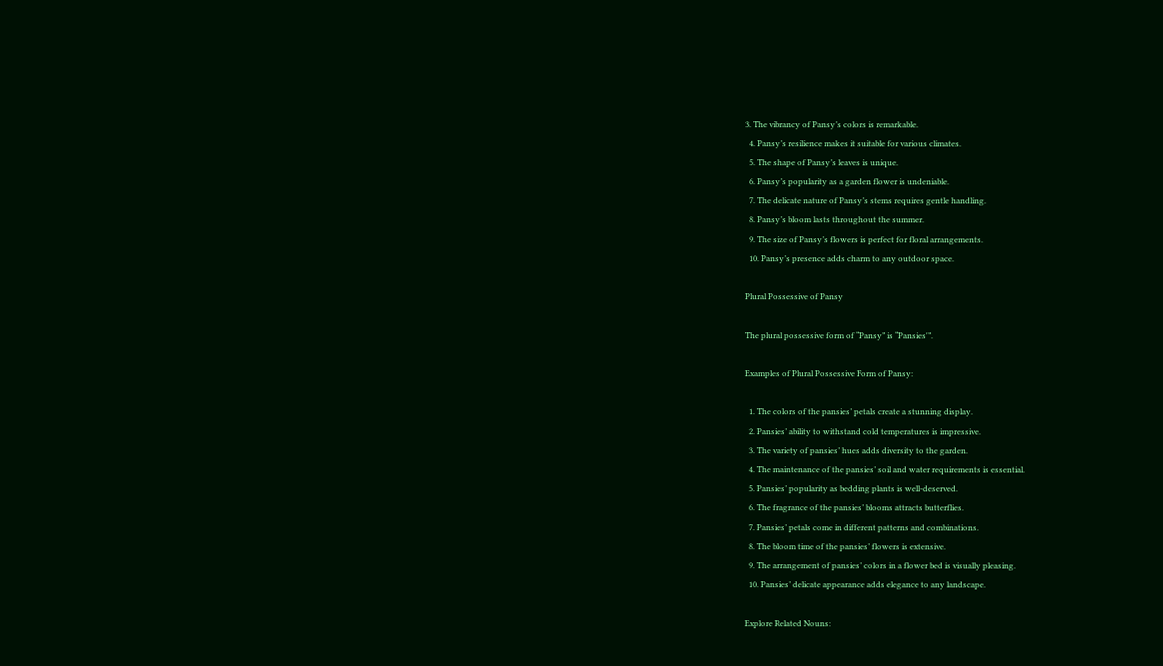3. The vibrancy of Pansy’s colors is remarkable.
  4. Pansy’s resilience makes it suitable for various climates.
  5. The shape of Pansy’s leaves is unique.
  6. Pansy’s popularity as a garden flower is undeniable.
  7. The delicate nature of Pansy’s stems requires gentle handling.
  8. Pansy’s bloom lasts throughout the summer.
  9. The size of Pansy’s flowers is perfect for floral arrangements.
  10. Pansy’s presence adds charm to any outdoor space.

Plural Possessive of Pansy

The plural possessive form of “Pansy” is “Pansies'”.

Examples of Plural Possessive Form of Pansy:

  1. The colors of the pansies’ petals create a stunning display.
  2. Pansies’ ability to withstand cold temperatures is impressive.
  3. The variety of pansies’ hues adds diversity to the garden.
  4. The maintenance of the pansies’ soil and water requirements is essential.
  5. Pansies’ popularity as bedding plants is well-deserved.
  6. The fragrance of the pansies’ blooms attracts butterflies.
  7. Pansies’ petals come in different patterns and combinations.
  8. The bloom time of the pansies’ flowers is extensive.
  9. The arrangement of pansies’ colors in a flower bed is visually pleasing.
  10. Pansies’ delicate appearance adds elegance to any landscape.

Explore Related Nouns: